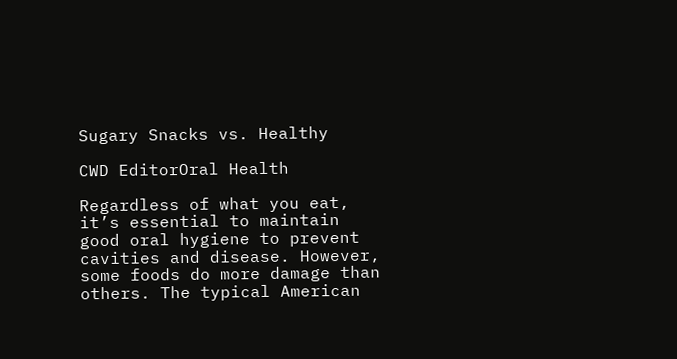Sugary Snacks vs. Healthy

CWD EditorOral Health

Regardless of what you eat, it’s essential to maintain good oral hygiene to prevent cavities and disease. However, some foods do more damage than others. The typical American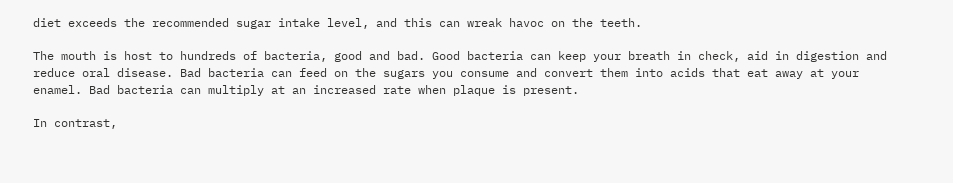diet exceeds the recommended sugar intake level, and this can wreak havoc on the teeth.

The mouth is host to hundreds of bacteria, good and bad. Good bacteria can keep your breath in check, aid in digestion and reduce oral disease. Bad bacteria can feed on the sugars you consume and convert them into acids that eat away at your enamel. Bad bacteria can multiply at an increased rate when plaque is present.

In contrast,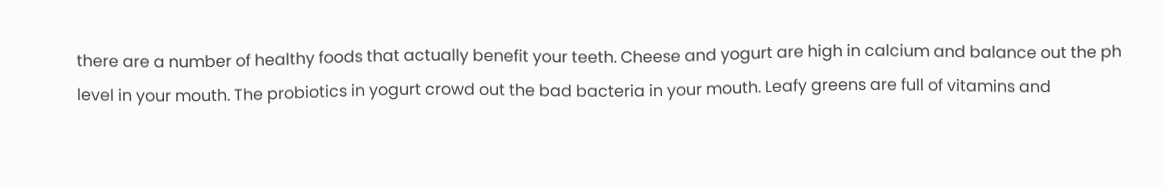there are a number of healthy foods that actually benefit your teeth. Cheese and yogurt are high in calcium and balance out the ph level in your mouth. The probiotics in yogurt crowd out the bad bacteria in your mouth. Leafy greens are full of vitamins and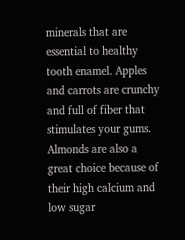minerals that are essential to healthy tooth enamel. Apples and carrots are crunchy and full of fiber that stimulates your gums. Almonds are also a great choice because of their high calcium and low sugar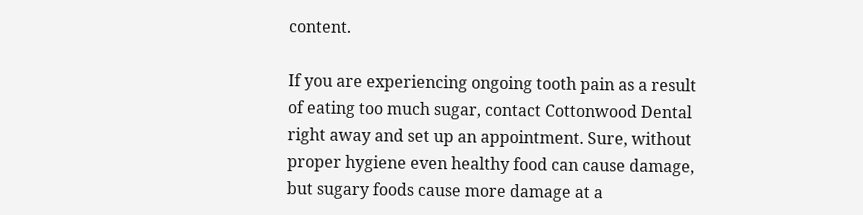content.

If you are experiencing ongoing tooth pain as a result of eating too much sugar, contact Cottonwood Dental right away and set up an appointment. Sure, without proper hygiene even healthy food can cause damage, but sugary foods cause more damage at a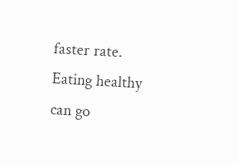faster rate. Eating healthy can go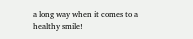a long way when it comes to a healthy smile!